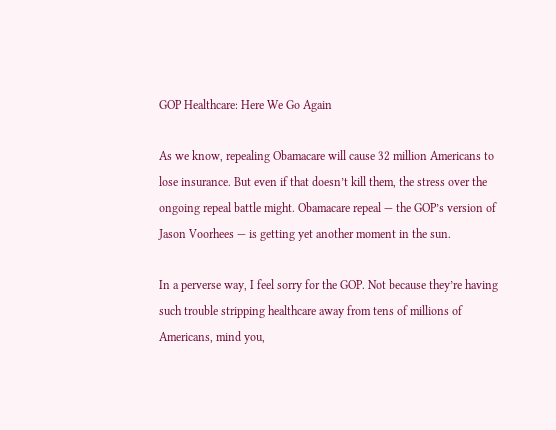GOP Healthcare: Here We Go Again

As we know, repealing Obamacare will cause 32 million Americans to lose insurance. But even if that doesn’t kill them, the stress over the ongoing repeal battle might. Obamacare repeal — the GOP’s version of Jason Voorhees — is getting yet another moment in the sun.

In a perverse way, I feel sorry for the GOP. Not because they’re having such trouble stripping healthcare away from tens of millions of Americans, mind you,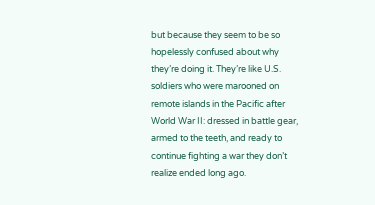but because they seem to be so hopelessly confused about why they’re doing it. They’re like U.S. soldiers who were marooned on remote islands in the Pacific after World War II: dressed in battle gear, armed to the teeth, and ready to continue fighting a war they don’t realize ended long ago.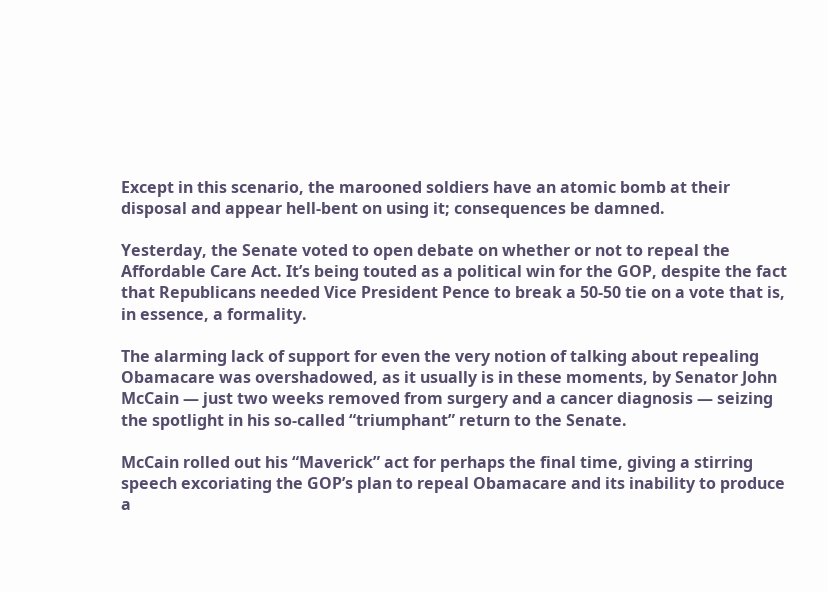Except in this scenario, the marooned soldiers have an atomic bomb at their disposal and appear hell-bent on using it; consequences be damned.

Yesterday, the Senate voted to open debate on whether or not to repeal the Affordable Care Act. It’s being touted as a political win for the GOP, despite the fact that Republicans needed Vice President Pence to break a 50-50 tie on a vote that is, in essence, a formality.

The alarming lack of support for even the very notion of talking about repealing Obamacare was overshadowed, as it usually is in these moments, by Senator John McCain — just two weeks removed from surgery and a cancer diagnosis — seizing the spotlight in his so-called “triumphant” return to the Senate.

McCain rolled out his “Maverick” act for perhaps the final time, giving a stirring speech excoriating the GOP’s plan to repeal Obamacare and its inability to produce a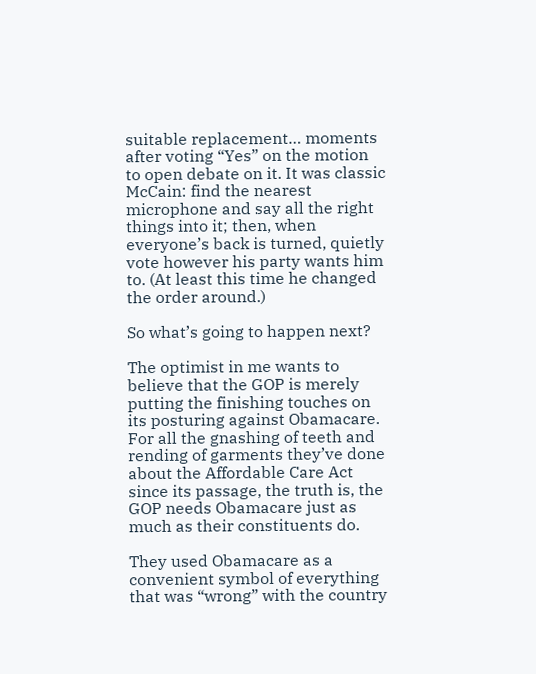suitable replacement… moments after voting “Yes” on the motion to open debate on it. It was classic McCain: find the nearest microphone and say all the right things into it; then, when everyone’s back is turned, quietly vote however his party wants him to. (At least this time he changed the order around.)

So what’s going to happen next?

The optimist in me wants to believe that the GOP is merely putting the finishing touches on its posturing against Obamacare. For all the gnashing of teeth and rending of garments they’ve done about the Affordable Care Act since its passage, the truth is, the GOP needs Obamacare just as much as their constituents do.

They used Obamacare as a convenient symbol of everything that was “wrong” with the country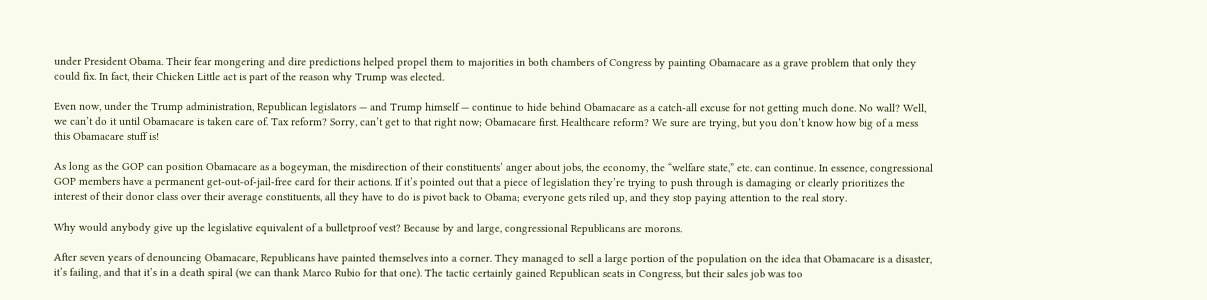under President Obama. Their fear mongering and dire predictions helped propel them to majorities in both chambers of Congress by painting Obamacare as a grave problem that only they could fix. In fact, their Chicken Little act is part of the reason why Trump was elected.

Even now, under the Trump administration, Republican legislators — and Trump himself — continue to hide behind Obamacare as a catch-all excuse for not getting much done. No wall? Well, we can’t do it until Obamacare is taken care of. Tax reform? Sorry, can’t get to that right now; Obamacare first. Healthcare reform? We sure are trying, but you don’t know how big of a mess this Obamacare stuff is!

As long as the GOP can position Obamacare as a bogeyman, the misdirection of their constituents’ anger about jobs, the economy, the “welfare state,” etc. can continue. In essence, congressional GOP members have a permanent get-out-of-jail-free card for their actions. If it’s pointed out that a piece of legislation they’re trying to push through is damaging or clearly prioritizes the interest of their donor class over their average constituents, all they have to do is pivot back to Obama; everyone gets riled up, and they stop paying attention to the real story.

Why would anybody give up the legislative equivalent of a bulletproof vest? Because by and large, congressional Republicans are morons.

After seven years of denouncing Obamacare, Republicans have painted themselves into a corner. They managed to sell a large portion of the population on the idea that Obamacare is a disaster, it’s failing, and that it’s in a death spiral (we can thank Marco Rubio for that one). The tactic certainly gained Republican seats in Congress, but their sales job was too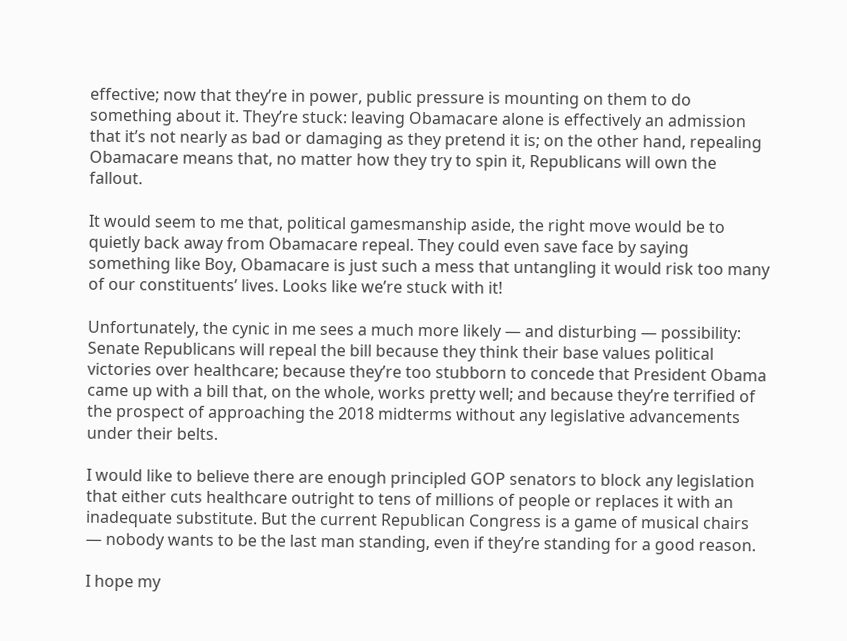effective; now that they’re in power, public pressure is mounting on them to do something about it. They’re stuck: leaving Obamacare alone is effectively an admission that it’s not nearly as bad or damaging as they pretend it is; on the other hand, repealing Obamacare means that, no matter how they try to spin it, Republicans will own the fallout.

It would seem to me that, political gamesmanship aside, the right move would be to quietly back away from Obamacare repeal. They could even save face by saying something like Boy, Obamacare is just such a mess that untangling it would risk too many of our constituents’ lives. Looks like we’re stuck with it!

Unfortunately, the cynic in me sees a much more likely — and disturbing — possibility: Senate Republicans will repeal the bill because they think their base values political victories over healthcare; because they’re too stubborn to concede that President Obama came up with a bill that, on the whole, works pretty well; and because they’re terrified of the prospect of approaching the 2018 midterms without any legislative advancements under their belts.

I would like to believe there are enough principled GOP senators to block any legislation that either cuts healthcare outright to tens of millions of people or replaces it with an inadequate substitute. But the current Republican Congress is a game of musical chairs — nobody wants to be the last man standing, even if they’re standing for a good reason.

I hope my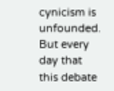cynicism is unfounded. But every day that this debate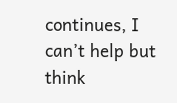continues, I can’t help but think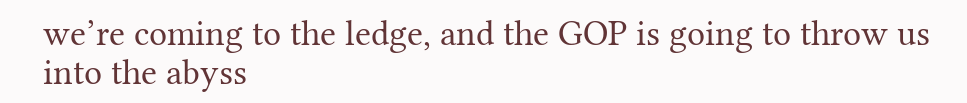we’re coming to the ledge, and the GOP is going to throw us into the abyss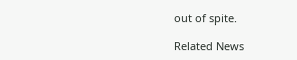out of spite.

Related News